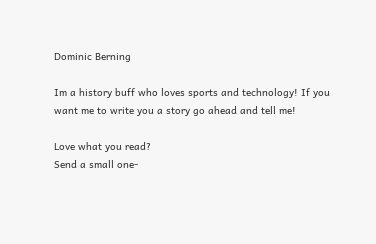Dominic Berning

Im a history buff who loves sports and technology! If you want me to write you a story go ahead and tell me!

Love what you read?
Send a small one-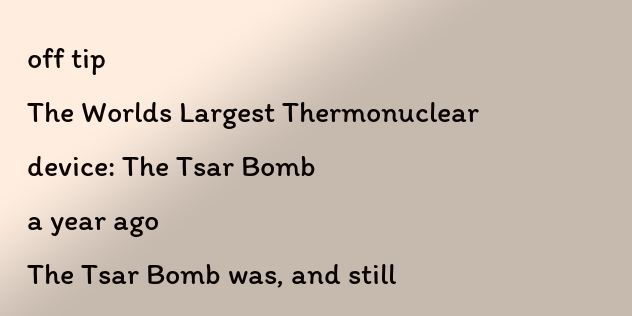off tip
The Worlds Largest Thermonuclear device: The Tsar Bomb
a year ago
The Tsar Bomb was, and still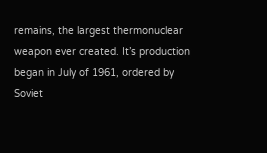remains, the largest thermonuclear weapon ever created. It’s production began in July of 1961, ordered by Soviet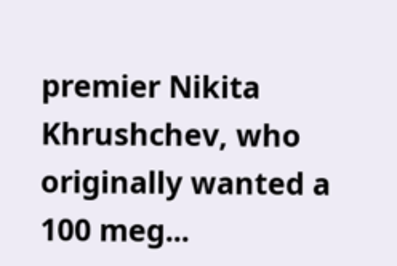premier Nikita Khrushchev, who originally wanted a 100 meg...